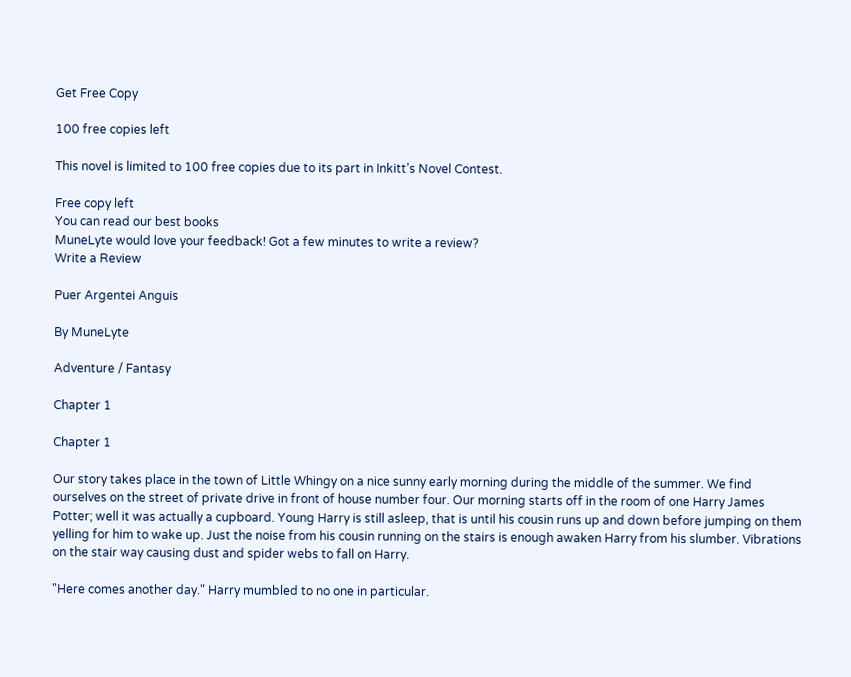Get Free Copy

100 free copies left

This novel is limited to 100 free copies due to its part in Inkitt’s Novel Contest.

Free copy left
You can read our best books
MuneLyte would love your feedback! Got a few minutes to write a review?
Write a Review

Puer Argentei Anguis

By MuneLyte

Adventure / Fantasy

Chapter 1

Chapter 1

Our story takes place in the town of Little Whingy on a nice sunny early morning during the middle of the summer. We find ourselves on the street of private drive in front of house number four. Our morning starts off in the room of one Harry James Potter; well it was actually a cupboard. Young Harry is still asleep, that is until his cousin runs up and down before jumping on them yelling for him to wake up. Just the noise from his cousin running on the stairs is enough awaken Harry from his slumber. Vibrations on the stair way causing dust and spider webs to fall on Harry.

"Here comes another day." Harry mumbled to no one in particular.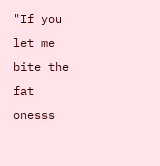"If you let me bite the fat onesss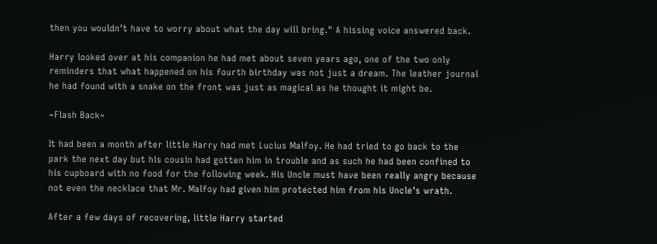then you wouldn't have to worry about what the day will bring." A hissing voice answered back.

Harry looked over at his companion he had met about seven years ago, one of the two only reminders that what happened on his fourth birthday was not just a dream. The leather journal he had found with a snake on the front was just as magical as he thought it might be.

~Flash Back~

It had been a month after little Harry had met Lucius Malfoy. He had tried to go back to the park the next day but his cousin had gotten him in trouble and as such he had been confined to his cupboard with no food for the following week. His Uncle must have been really angry because not even the necklace that Mr. Malfoy had given him protected him from his Uncle's wrath.

After a few days of recovering, little Harry started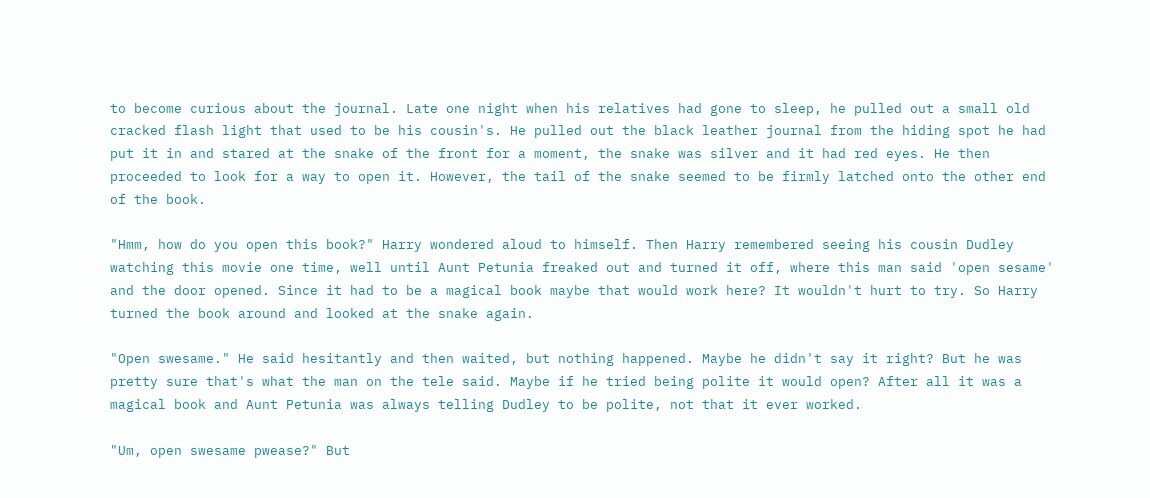to become curious about the journal. Late one night when his relatives had gone to sleep, he pulled out a small old cracked flash light that used to be his cousin's. He pulled out the black leather journal from the hiding spot he had put it in and stared at the snake of the front for a moment, the snake was silver and it had red eyes. He then proceeded to look for a way to open it. However, the tail of the snake seemed to be firmly latched onto the other end of the book.

"Hmm, how do you open this book?" Harry wondered aloud to himself. Then Harry remembered seeing his cousin Dudley watching this movie one time, well until Aunt Petunia freaked out and turned it off, where this man said 'open sesame' and the door opened. Since it had to be a magical book maybe that would work here? It wouldn't hurt to try. So Harry turned the book around and looked at the snake again.

"Open swesame." He said hesitantly and then waited, but nothing happened. Maybe he didn't say it right? But he was pretty sure that's what the man on the tele said. Maybe if he tried being polite it would open? After all it was a magical book and Aunt Petunia was always telling Dudley to be polite, not that it ever worked.

"Um, open swesame pwease?" But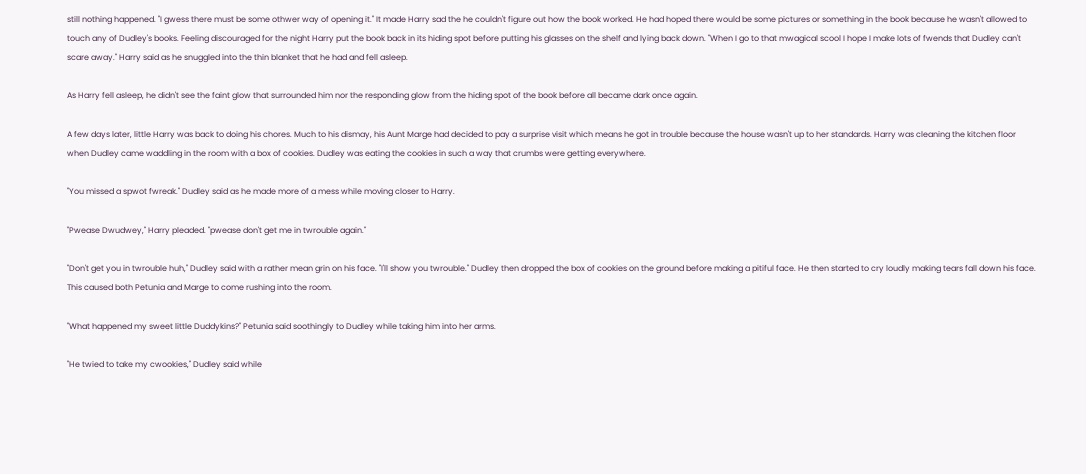still nothing happened. "I gwess there must be some othwer way of opening it." It made Harry sad the he couldn't figure out how the book worked. He had hoped there would be some pictures or something in the book because he wasn't allowed to touch any of Dudley's books. Feeling discouraged for the night Harry put the book back in its hiding spot before putting his glasses on the shelf and lying back down. "When I go to that mwagical scool I hope I make lots of fwends that Dudley can't scare away." Harry said as he snuggled into the thin blanket that he had and fell asleep.

As Harry fell asleep, he didn't see the faint glow that surrounded him nor the responding glow from the hiding spot of the book before all became dark once again.

A few days later, little Harry was back to doing his chores. Much to his dismay, his Aunt Marge had decided to pay a surprise visit which means he got in trouble because the house wasn't up to her standards. Harry was cleaning the kitchen floor when Dudley came waddling in the room with a box of cookies. Dudley was eating the cookies in such a way that crumbs were getting everywhere.

"You missed a spwot fwreak." Dudley said as he made more of a mess while moving closer to Harry.

"Pwease Dwudwey," Harry pleaded. "pwease don't get me in twrouble again."

"Don't get you in twrouble huh," Dudley said with a rather mean grin on his face. "I'll show you twrouble." Dudley then dropped the box of cookies on the ground before making a pitiful face. He then started to cry loudly making tears fall down his face. This caused both Petunia and Marge to come rushing into the room.

"What happened my sweet little Duddykins?" Petunia said soothingly to Dudley while taking him into her arms.

"He twied to take my cwookies," Dudley said while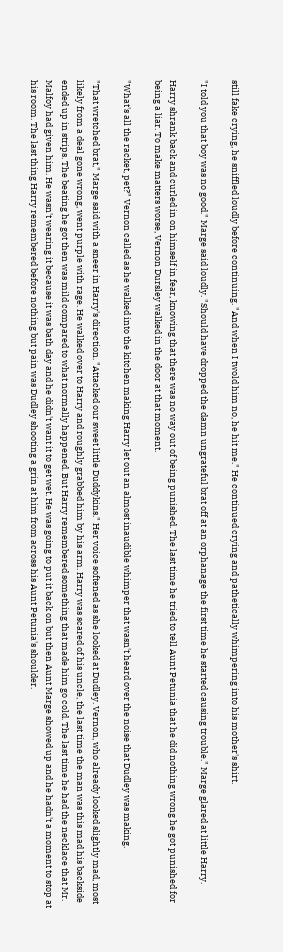still fake crying, he sniffled loudly before continuing. "And when I twold him no, he hit me." He continued crying and pathetically whimpering into his mother's shirt.

"I told you that boy was no good." Marge said loudly. "Should have dropped the damn ungrateful brat off at an orphanage the first time he started causing trouble." Marge glared at little Harry.

Harry shrank back and curled in on himself in fear, knowing that there was no way out of being punished. The last time he tried to tell Aunt Petunia that he did nothing wrong he got punished for being a liar. To make matters worse, Vernon Dursley walked in the door at that moment.

"What's all the racket, pet?" Vernon called as he walked into the kitchen making Harry let out an almost inaudible whimper that wasn't heard over the noise that Dudley was making.

"That wretched brat," Marge said with a sneer in Harry's direction. "Attacked our sweet little Duddykins." Her voice softened as she looked at Dudley. Vernon, who already looked slightly mad, most likely from a deal gone wrong, went purple with rage. He walked over to Harry and roughly grabbed him by his arm. Harry was scared of his uncle, the last time the man was this mad his backside ended up in strips. The beating he got then was mild compared to what normally happened. But Harry remembered something that made him go cold. The last time he had the necklace that Mr. Malfoy had given him. He wasn't wearing it because it was bath day and he didn't want it to get wet. He was going to put it back on but then Aunt Marge showed up and he hadn't a moment to stop at his room. The last thing Harry remembered before nothing but pain was Dudley shooting a grin at him from across his Aunt Petunia's shoulder.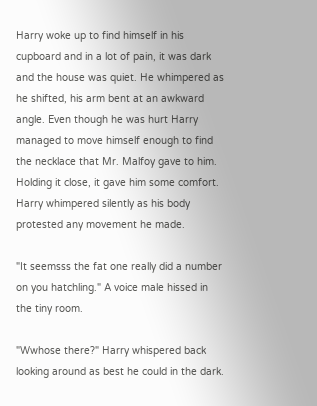Harry woke up to find himself in his cupboard and in a lot of pain, it was dark and the house was quiet. He whimpered as he shifted, his arm bent at an awkward angle. Even though he was hurt Harry managed to move himself enough to find the necklace that Mr. Malfoy gave to him. Holding it close, it gave him some comfort. Harry whimpered silently as his body protested any movement he made.

"It seemsss the fat one really did a number on you hatchling." A voice male hissed in the tiny room.

"Wwhose there?" Harry whispered back looking around as best he could in the dark.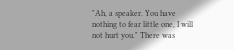"Ah, a speaker. You have nothing to fear little one, I will not hurt you." There was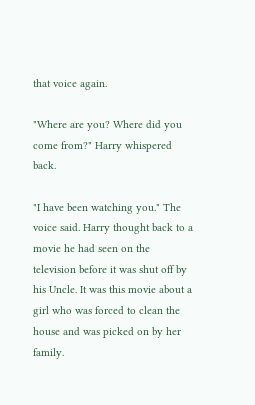that voice again.

"Where are you? Where did you come from?" Harry whispered back.

"I have been watching you." The voice said. Harry thought back to a movie he had seen on the television before it was shut off by his Uncle. It was this movie about a girl who was forced to clean the house and was picked on by her family.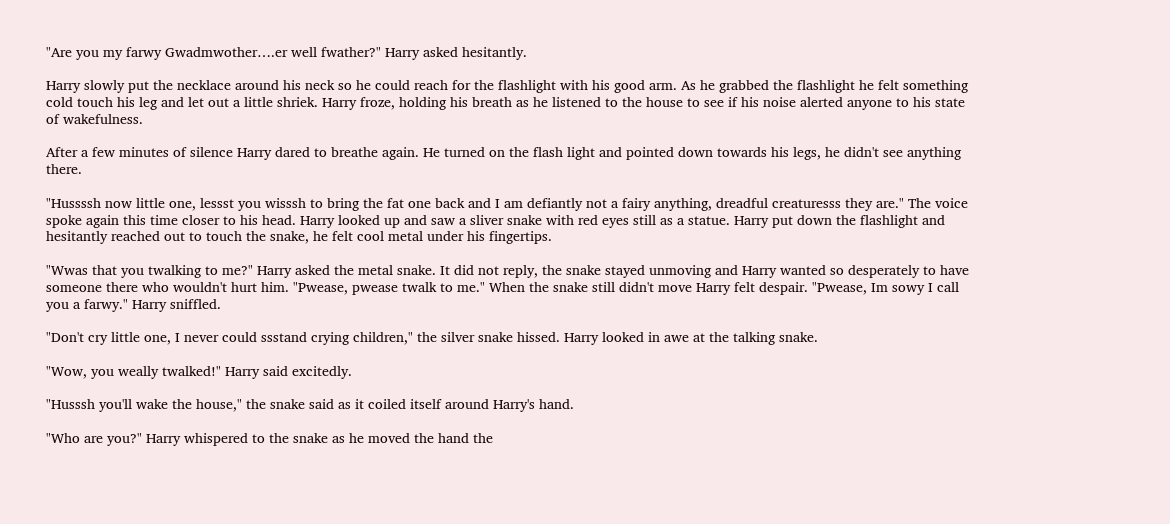"Are you my farwy Gwadmwother….er well fwather?" Harry asked hesitantly.

Harry slowly put the necklace around his neck so he could reach for the flashlight with his good arm. As he grabbed the flashlight he felt something cold touch his leg and let out a little shriek. Harry froze, holding his breath as he listened to the house to see if his noise alerted anyone to his state of wakefulness.

After a few minutes of silence Harry dared to breathe again. He turned on the flash light and pointed down towards his legs, he didn't see anything there.

"Hussssh now little one, lessst you wisssh to bring the fat one back and I am defiantly not a fairy anything, dreadful creaturesss they are." The voice spoke again this time closer to his head. Harry looked up and saw a sliver snake with red eyes still as a statue. Harry put down the flashlight and hesitantly reached out to touch the snake, he felt cool metal under his fingertips.

"Wwas that you twalking to me?" Harry asked the metal snake. It did not reply, the snake stayed unmoving and Harry wanted so desperately to have someone there who wouldn't hurt him. "Pwease, pwease twalk to me." When the snake still didn't move Harry felt despair. "Pwease, Im sowy I call you a farwy." Harry sniffled.

"Don't cry little one, I never could ssstand crying children," the silver snake hissed. Harry looked in awe at the talking snake.

"Wow, you weally twalked!" Harry said excitedly.

"Husssh you'll wake the house," the snake said as it coiled itself around Harry's hand.

"Who are you?" Harry whispered to the snake as he moved the hand the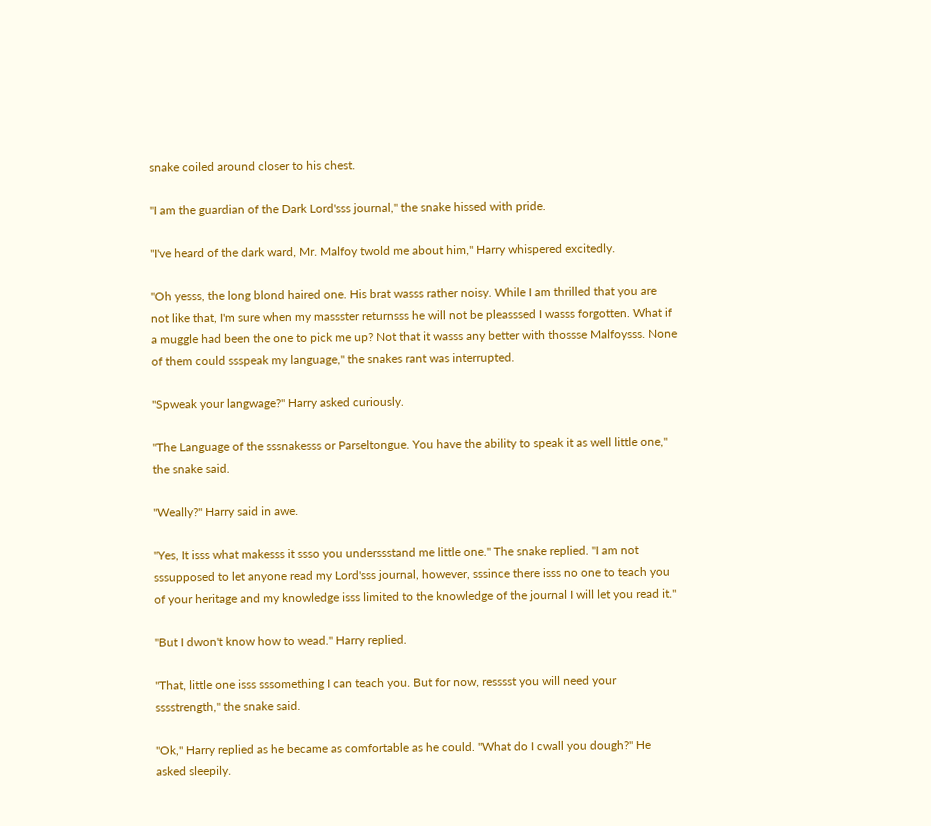snake coiled around closer to his chest.

"I am the guardian of the Dark Lord'sss journal," the snake hissed with pride.

"I've heard of the dark ward, Mr. Malfoy twold me about him," Harry whispered excitedly.

"Oh yesss, the long blond haired one. His brat wasss rather noisy. While I am thrilled that you are not like that, I'm sure when my massster returnsss he will not be pleasssed I wasss forgotten. What if a muggle had been the one to pick me up? Not that it wasss any better with thossse Malfoysss. None of them could ssspeak my language," the snakes rant was interrupted.

"Spweak your langwage?" Harry asked curiously.

"The Language of the sssnakesss or Parseltongue. You have the ability to speak it as well little one," the snake said.

"Weally?" Harry said in awe.

"Yes, It isss what makesss it ssso you underssstand me little one." The snake replied. "I am not sssupposed to let anyone read my Lord'sss journal, however, sssince there isss no one to teach you of your heritage and my knowledge isss limited to the knowledge of the journal I will let you read it."

"But I dwon't know how to wead." Harry replied.

"That, little one isss sssomething I can teach you. But for now, resssst you will need your sssstrength," the snake said.

"Ok," Harry replied as he became as comfortable as he could. "What do I cwall you dough?" He asked sleepily.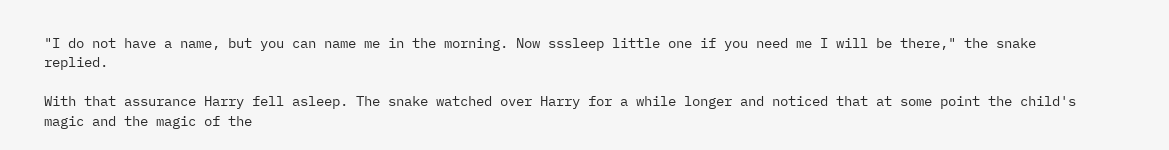"I do not have a name, but you can name me in the morning. Now sssleep little one if you need me I will be there," the snake replied.

With that assurance Harry fell asleep. The snake watched over Harry for a while longer and noticed that at some point the child's magic and the magic of the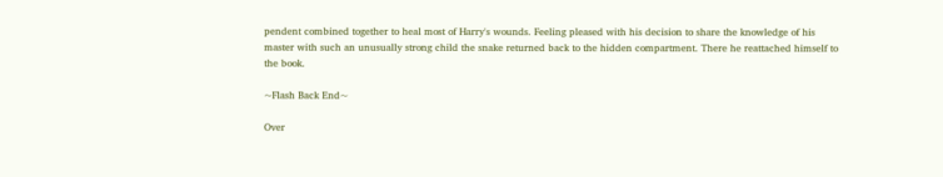pendent combined together to heal most of Harry's wounds. Feeling pleased with his decision to share the knowledge of his master with such an unusually strong child the snake returned back to the hidden compartment. There he reattached himself to the book.

~Flash Back End~

Over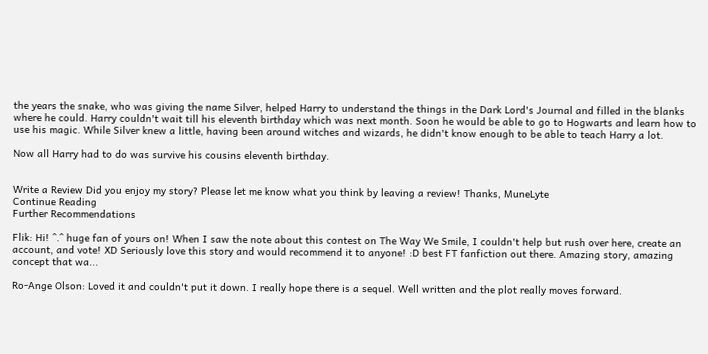the years the snake, who was giving the name Silver, helped Harry to understand the things in the Dark Lord's Journal and filled in the blanks where he could. Harry couldn't wait till his eleventh birthday which was next month. Soon he would be able to go to Hogwarts and learn how to use his magic. While Silver knew a little, having been around witches and wizards, he didn't know enough to be able to teach Harry a lot.

Now all Harry had to do was survive his cousins eleventh birthday.


Write a Review Did you enjoy my story? Please let me know what you think by leaving a review! Thanks, MuneLyte
Continue Reading
Further Recommendations

Flik: Hi! ^.^ huge fan of yours on! When I saw the note about this contest on The Way We Smile, I couldn't help but rush over here, create an account, and vote! XD Seriously love this story and would recommend it to anyone! :D best FT fanfiction out there. Amazing story, amazing concept that wa...

Ro-Ange Olson: Loved it and couldn't put it down. I really hope there is a sequel. Well written and the plot really moves forward.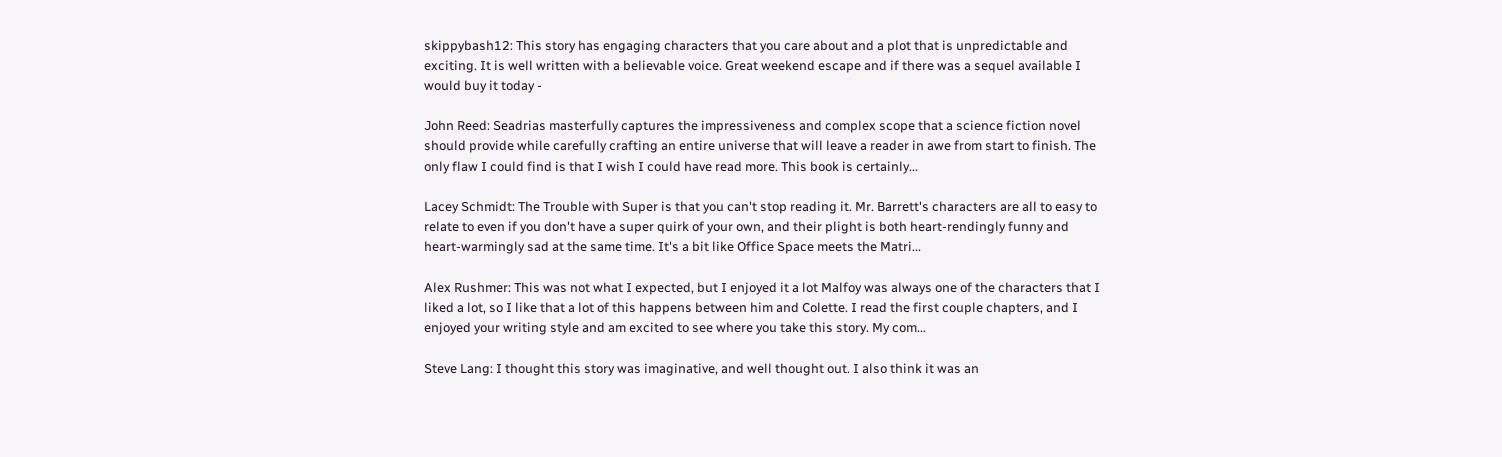skippybash12: This story has engaging characters that you care about and a plot that is unpredictable and exciting. It is well written with a believable voice. Great weekend escape and if there was a sequel available I would buy it today -

John Reed: Seadrias masterfully captures the impressiveness and complex scope that a science fiction novel should provide while carefully crafting an entire universe that will leave a reader in awe from start to finish. The only flaw I could find is that I wish I could have read more. This book is certainly...

Lacey Schmidt: The Trouble with Super is that you can't stop reading it. Mr. Barrett's characters are all to easy to relate to even if you don't have a super quirk of your own, and their plight is both heart-rendingly funny and heart-warmingly sad at the same time. It's a bit like Office Space meets the Matri...

Alex Rushmer: This was not what I expected, but I enjoyed it a lot Malfoy was always one of the characters that I liked a lot, so I like that a lot of this happens between him and Colette. I read the first couple chapters, and I enjoyed your writing style and am excited to see where you take this story. My com...

Steve Lang: I thought this story was imaginative, and well thought out. I also think it was an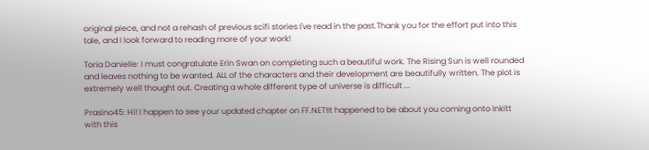original piece, and not a rehash of previous scifi stories I've read in the past.Thank you for the effort put into this tale, and I look forward to reading more of your work!

Toria Danielle: I must congratulate Erin Swan on completing such a beautiful work. The Rising Sun is well rounded and leaves nothing to be wanted. ALL of the characters and their development are beautifully written. The plot is extremely well thought out. Creating a whole different type of universe is difficult ...

Prasino45: Hi! I happen to see your updated chapter on FF.NET!It happened to be about you coming onto Inkitt with this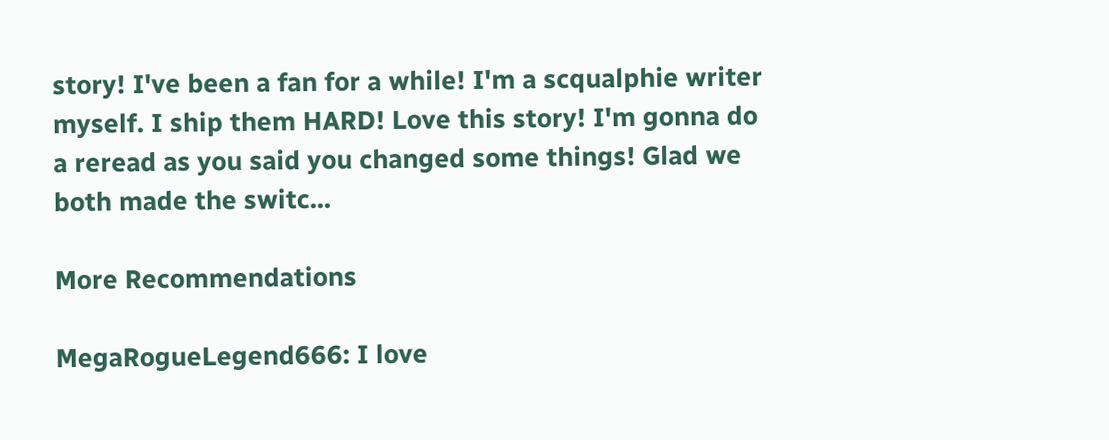story! I've been a fan for a while! I'm a scqualphie writer myself. I ship them HARD! Love this story! I'm gonna do a reread as you said you changed some things! Glad we both made the switc...

More Recommendations

MegaRogueLegend666: I love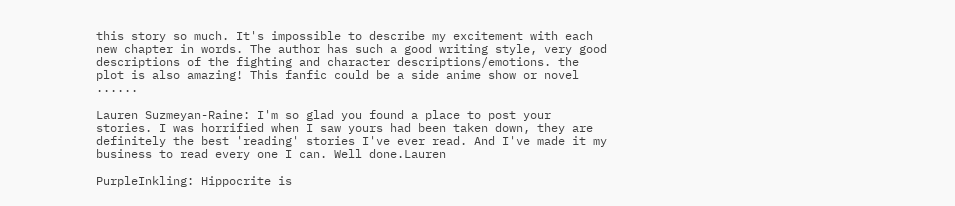this story so much. It's impossible to describe my excitement with each new chapter in words. The author has such a good writing style, very good descriptions of the fighting and character descriptions/emotions. the plot is also amazing! This fanfic could be a side anime show or novel ......

Lauren Suzmeyan-Raine: I'm so glad you found a place to post your stories. I was horrified when I saw yours had been taken down, they are definitely the best 'reading' stories I've ever read. And I've made it my business to read every one I can. Well done.Lauren

PurpleInkling: Hippocrite is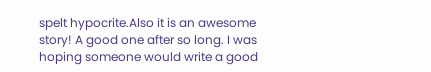spelt hypocrite.Also it is an awesome story! A good one after so long. I was hoping someone would write a good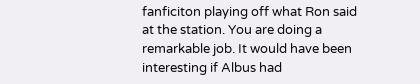fanficiton playing off what Ron said at the station. You are doing a remarkable job. It would have been interesting if Albus had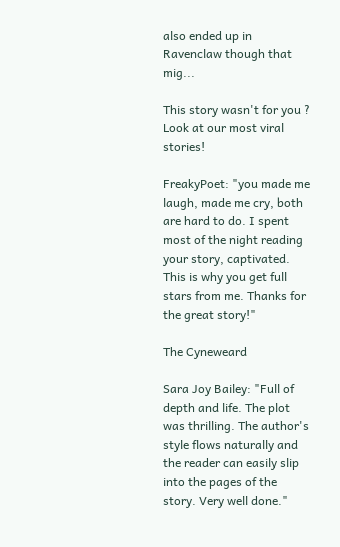also ended up in Ravenclaw though that mig...

This story wasn't for you ?
Look at our most viral stories!

FreakyPoet: "you made me laugh, made me cry, both are hard to do. I spent most of the night reading your story, captivated. This is why you get full stars from me. Thanks for the great story!"

The Cyneweard

Sara Joy Bailey: "Full of depth and life. The plot was thrilling. The author's style flows naturally and the reader can easily slip into the pages of the story. Very well done."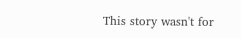This story wasn't for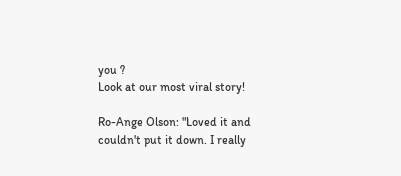you ?
Look at our most viral story!

Ro-Ange Olson: "Loved it and couldn't put it down. I really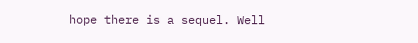hope there is a sequel. Well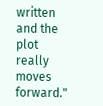written and the plot really moves forward."